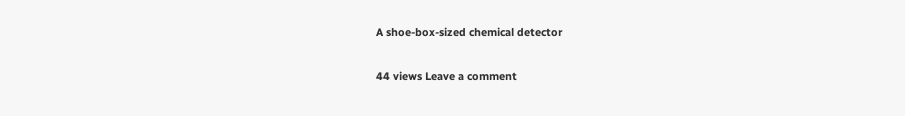A shoe-box-sized chemical detector

44 views Leave a comment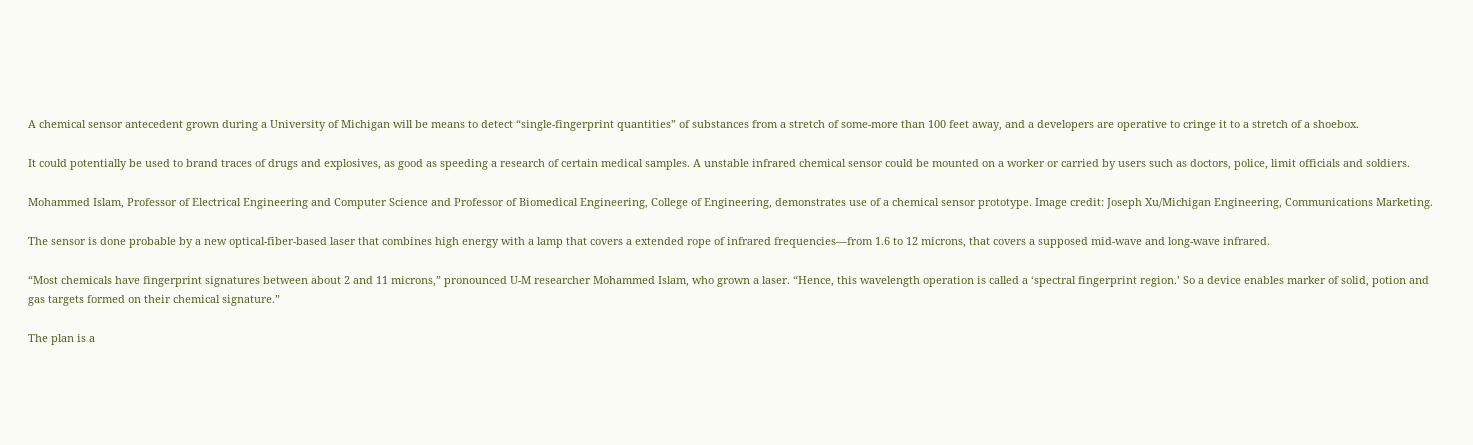A chemical sensor antecedent grown during a University of Michigan will be means to detect “single-fingerprint quantities” of substances from a stretch of some-more than 100 feet away, and a developers are operative to cringe it to a stretch of a shoebox.

It could potentially be used to brand traces of drugs and explosives, as good as speeding a research of certain medical samples. A unstable infrared chemical sensor could be mounted on a worker or carried by users such as doctors, police, limit officials and soldiers.

Mohammed Islam, Professor of Electrical Engineering and Computer Science and Professor of Biomedical Engineering, College of Engineering, demonstrates use of a chemical sensor prototype. Image credit: Joseph Xu/Michigan Engineering, Communications Marketing.

The sensor is done probable by a new optical-fiber-based laser that combines high energy with a lamp that covers a extended rope of infrared frequencies—from 1.6 to 12 microns, that covers a supposed mid-wave and long-wave infrared.

“Most chemicals have fingerprint signatures between about 2 and 11 microns,” pronounced U-M researcher Mohammed Islam, who grown a laser. “Hence, this wavelength operation is called a ‘spectral fingerprint region.’ So a device enables marker of solid, potion and gas targets formed on their chemical signature.”

The plan is a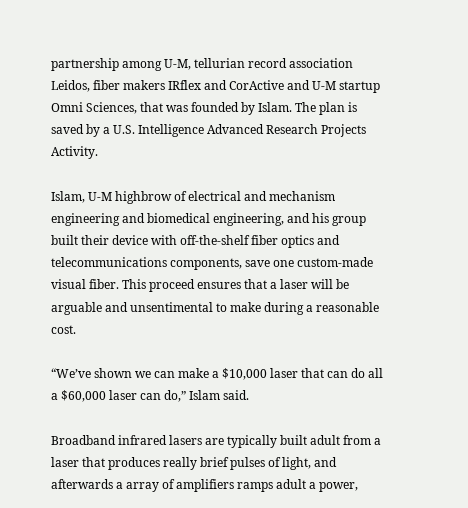partnership among U-M, tellurian record association Leidos, fiber makers IRflex and CorActive and U-M startup Omni Sciences, that was founded by Islam. The plan is saved by a U.S. Intelligence Advanced Research Projects Activity.

Islam, U-M highbrow of electrical and mechanism engineering and biomedical engineering, and his group built their device with off-the-shelf fiber optics and telecommunications components, save one custom-made visual fiber. This proceed ensures that a laser will be arguable and unsentimental to make during a reasonable cost.

“We’ve shown we can make a $10,000 laser that can do all a $60,000 laser can do,” Islam said.

Broadband infrared lasers are typically built adult from a laser that produces really brief pulses of light, and afterwards a array of amplifiers ramps adult a power,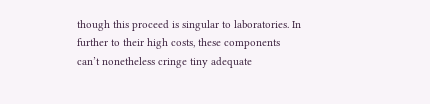though this proceed is singular to laboratories. In further to their high costs, these components can’t nonetheless cringe tiny adequate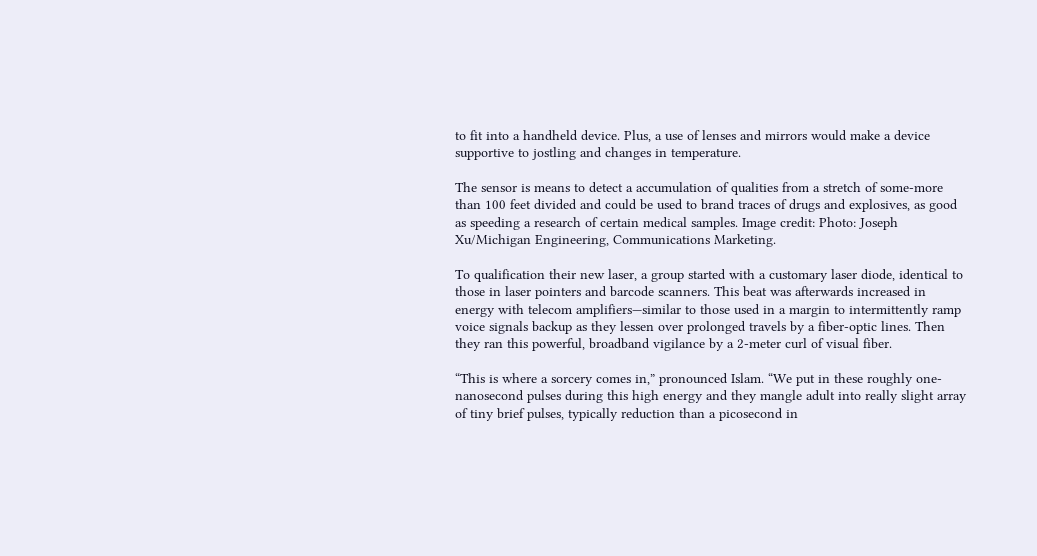to fit into a handheld device. Plus, a use of lenses and mirrors would make a device supportive to jostling and changes in temperature.

The sensor is means to detect a accumulation of qualities from a stretch of some-more than 100 feet divided and could be used to brand traces of drugs and explosives, as good as speeding a research of certain medical samples. Image credit: Photo: Joseph Xu/Michigan Engineering, Communications Marketing.

To qualification their new laser, a group started with a customary laser diode, identical to those in laser pointers and barcode scanners. This beat was afterwards increased in energy with telecom amplifiers—similar to those used in a margin to intermittently ramp voice signals backup as they lessen over prolonged travels by a fiber-optic lines. Then they ran this powerful, broadband vigilance by a 2-meter curl of visual fiber.

“This is where a sorcery comes in,” pronounced Islam. “We put in these roughly one-nanosecond pulses during this high energy and they mangle adult into really slight array of tiny brief pulses, typically reduction than a picosecond in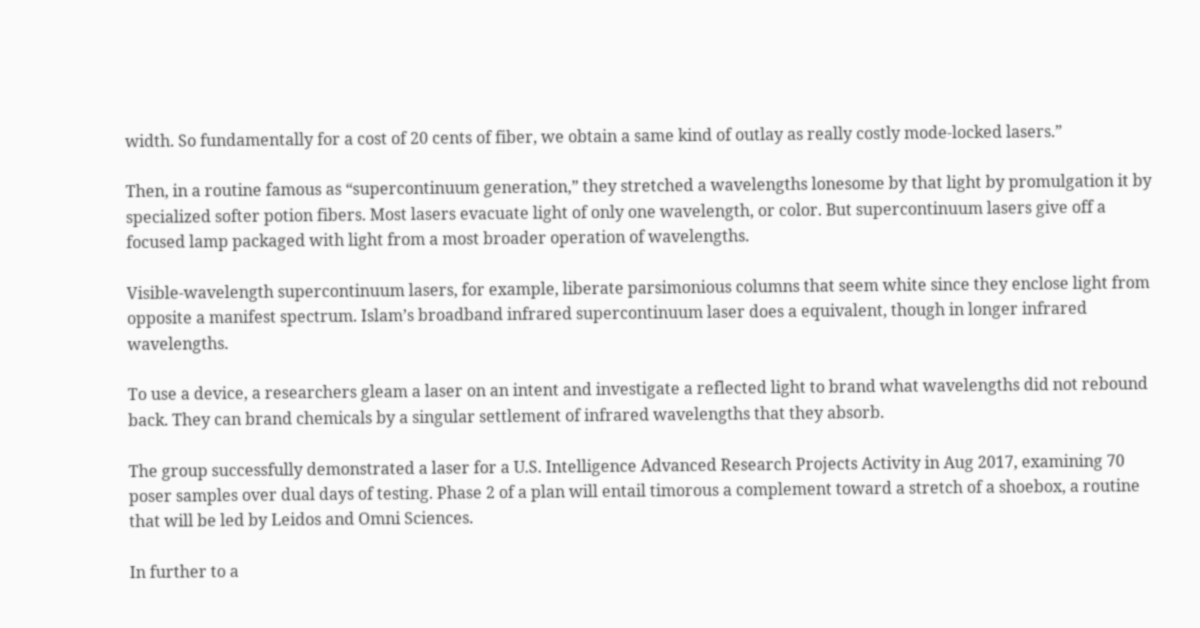width. So fundamentally for a cost of 20 cents of fiber, we obtain a same kind of outlay as really costly mode-locked lasers.”

Then, in a routine famous as “supercontinuum generation,” they stretched a wavelengths lonesome by that light by promulgation it by specialized softer potion fibers. Most lasers evacuate light of only one wavelength, or color. But supercontinuum lasers give off a focused lamp packaged with light from a most broader operation of wavelengths.

Visible-wavelength supercontinuum lasers, for example, liberate parsimonious columns that seem white since they enclose light from opposite a manifest spectrum. Islam’s broadband infrared supercontinuum laser does a equivalent, though in longer infrared wavelengths.

To use a device, a researchers gleam a laser on an intent and investigate a reflected light to brand what wavelengths did not rebound back. They can brand chemicals by a singular settlement of infrared wavelengths that they absorb.

The group successfully demonstrated a laser for a U.S. Intelligence Advanced Research Projects Activity in Aug 2017, examining 70 poser samples over dual days of testing. Phase 2 of a plan will entail timorous a complement toward a stretch of a shoebox, a routine that will be led by Leidos and Omni Sciences.

In further to a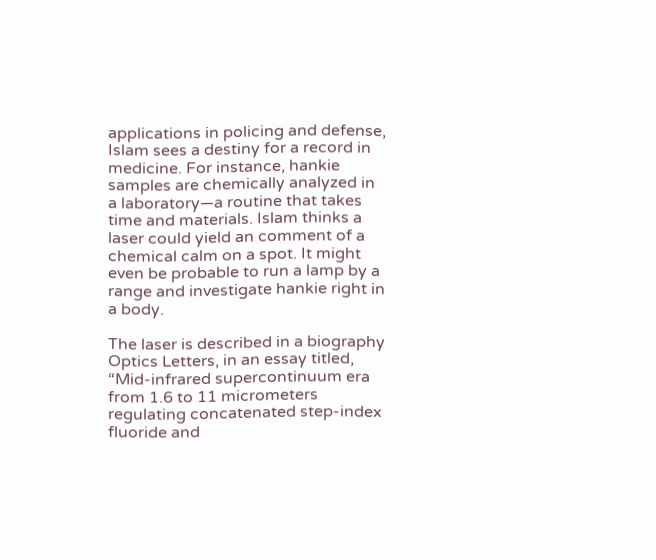applications in policing and defense, Islam sees a destiny for a record in medicine. For instance, hankie samples are chemically analyzed in a laboratory—a routine that takes time and materials. Islam thinks a laser could yield an comment of a chemical calm on a spot. It might even be probable to run a lamp by a range and investigate hankie right in a body.

The laser is described in a biography Optics Letters, in an essay titled, “Mid-infrared supercontinuum era from 1.6 to 11 micrometers regulating concatenated step-index fluoride and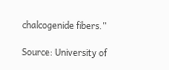chalcogenide fibers.”

Source: University of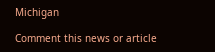Michigan

Comment this news or article